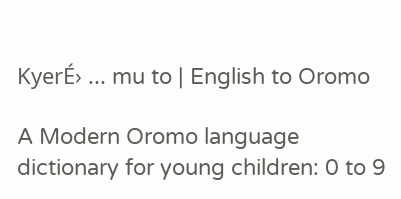KyerÉ› ... mu to | English to Oromo

A Modern Oromo language dictionary for young children: 0 to 9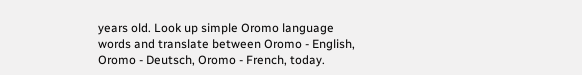years old. Look up simple Oromo language words and translate between Oromo - English, Oromo - Deutsch, Oromo - French, today.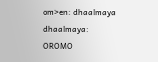om>en: dhaalmaya
dhaalmaya: OROMO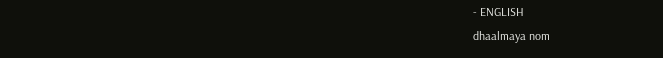- ENGLISH
dhaalmaya nom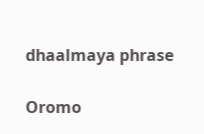dhaalmaya phrase

Oromo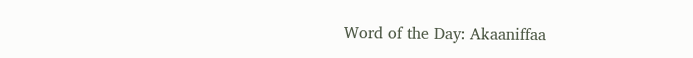Word of the Day: Akaaniffaa